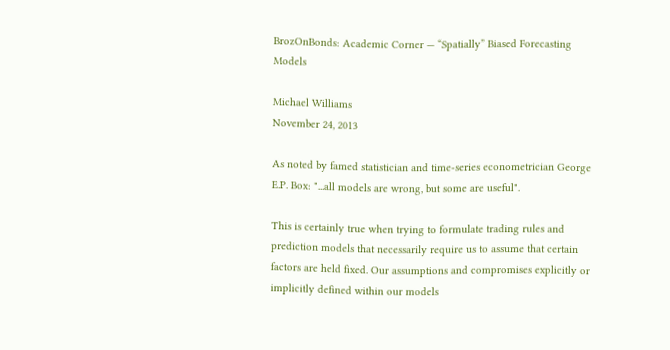BrozOnBonds: Academic Corner — “Spatially” Biased Forecasting Models

Michael Williams
November 24, 2013

As noted by famed statistician and time-series econometrician George E.P. Box: "...all models are wrong, but some are useful".

This is certainly true when trying to formulate trading rules and prediction models that necessarily require us to assume that certain factors are held fixed. Our assumptions and compromises explicitly or implicitly defined within our models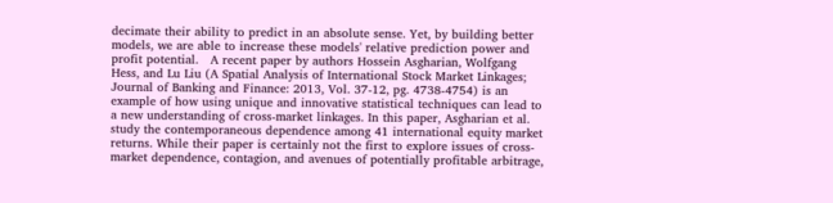decimate their ability to predict in an absolute sense. Yet, by building better models, we are able to increase these models' relative prediction power and profit potential.   A recent paper by authors Hossein Asgharian, Wolfgang Hess, and Lu Liu (A Spatial Analysis of International Stock Market Linkages; Journal of Banking and Finance: 2013, Vol. 37-12, pg. 4738-4754) is an example of how using unique and innovative statistical techniques can lead to a new understanding of cross-market linkages. In this paper, Asgharian et al. study the contemporaneous dependence among 41 international equity market returns. While their paper is certainly not the first to explore issues of cross-market dependence, contagion, and avenues of potentially profitable arbitrage,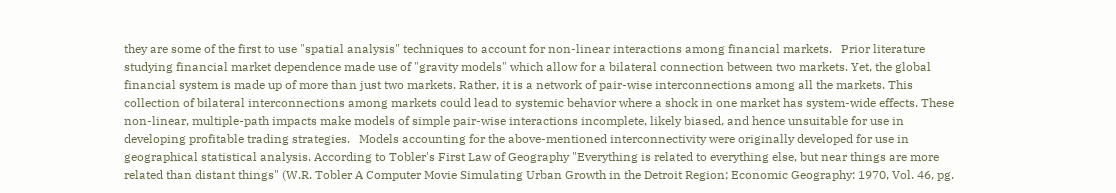they are some of the first to use "spatial analysis" techniques to account for non-linear interactions among financial markets.   Prior literature studying financial market dependence made use of "gravity models" which allow for a bilateral connection between two markets. Yet, the global financial system is made up of more than just two markets. Rather, it is a network of pair-wise interconnections among all the markets. This collection of bilateral interconnections among markets could lead to systemic behavior where a shock in one market has system-wide effects. These non-linear, multiple-path impacts make models of simple pair-wise interactions incomplete, likely biased, and hence unsuitable for use in developing profitable trading strategies.   Models accounting for the above-mentioned interconnectivity were originally developed for use in geographical statistical analysis. According to Tobler's First Law of Geography "Everything is related to everything else, but near things are more related than distant things" (W.R. Tobler A Computer Movie Simulating Urban Growth in the Detroit Region; Economic Geography: 1970, Vol. 46, pg.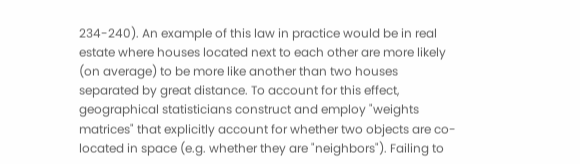234-240). An example of this law in practice would be in real estate where houses located next to each other are more likely (on average) to be more like another than two houses separated by great distance. To account for this effect, geographical statisticians construct and employ "weights matrices" that explicitly account for whether two objects are co-located in space (e.g. whether they are "neighbors"). Failing to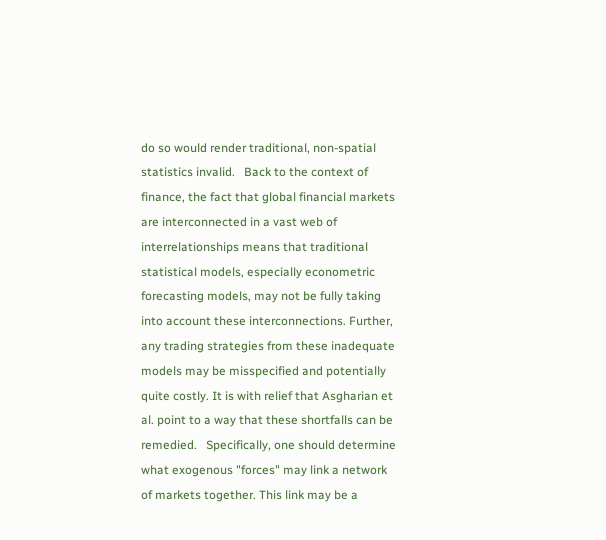do so would render traditional, non-spatial statistics invalid.   Back to the context of finance, the fact that global financial markets are interconnected in a vast web of interrelationships means that traditional statistical models, especially econometric forecasting models, may not be fully taking into account these interconnections. Further, any trading strategies from these inadequate models may be misspecified and potentially quite costly. It is with relief that Asgharian et al. point to a way that these shortfalls can be remedied.   Specifically, one should determine what exogenous "forces" may link a network of markets together. This link may be a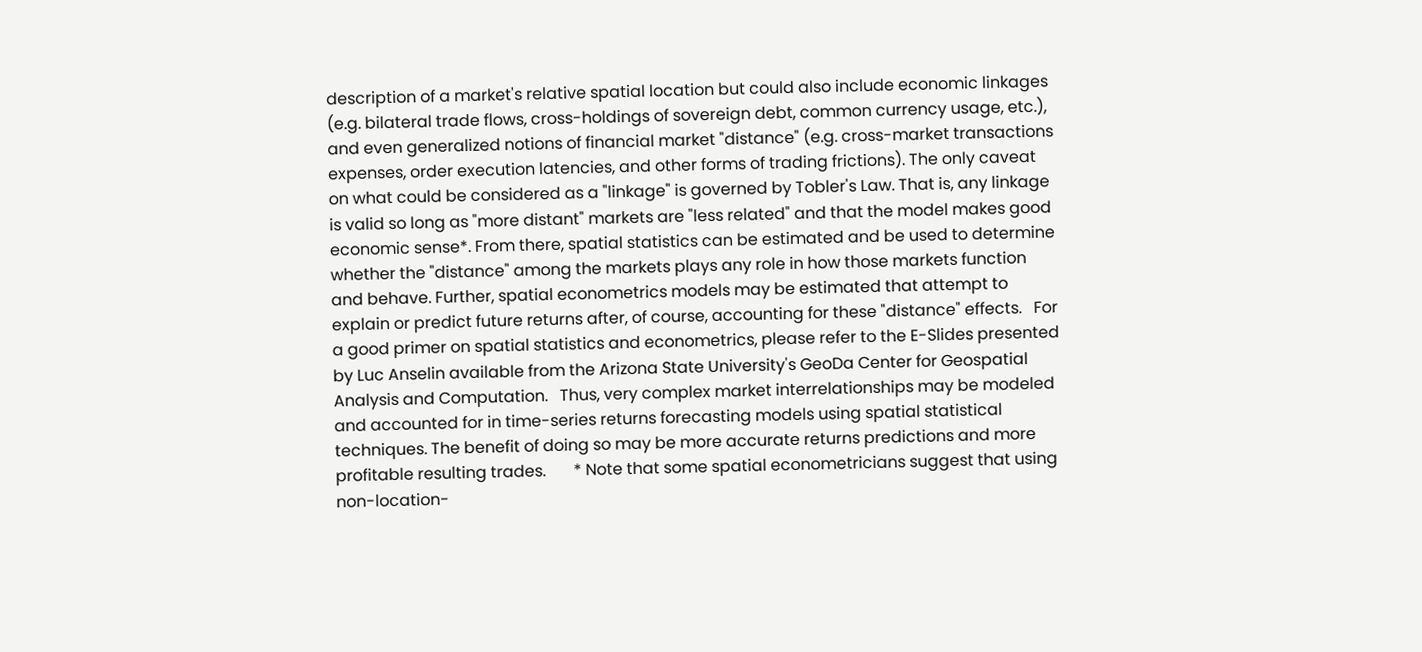description of a market's relative spatial location but could also include economic linkages (e.g. bilateral trade flows, cross-holdings of sovereign debt, common currency usage, etc.), and even generalized notions of financial market "distance" (e.g. cross-market transactions expenses, order execution latencies, and other forms of trading frictions). The only caveat on what could be considered as a "linkage" is governed by Tobler's Law. That is, any linkage is valid so long as "more distant" markets are "less related" and that the model makes good economic sense*. From there, spatial statistics can be estimated and be used to determine whether the "distance" among the markets plays any role in how those markets function and behave. Further, spatial econometrics models may be estimated that attempt to explain or predict future returns after, of course, accounting for these "distance" effects.   For a good primer on spatial statistics and econometrics, please refer to the E-Slides presented by Luc Anselin available from the Arizona State University's GeoDa Center for Geospatial Analysis and Computation.   Thus, very complex market interrelationships may be modeled and accounted for in time-series returns forecasting models using spatial statistical techniques. The benefit of doing so may be more accurate returns predictions and more profitable resulting trades.       * Note that some spatial econometricians suggest that using non-location-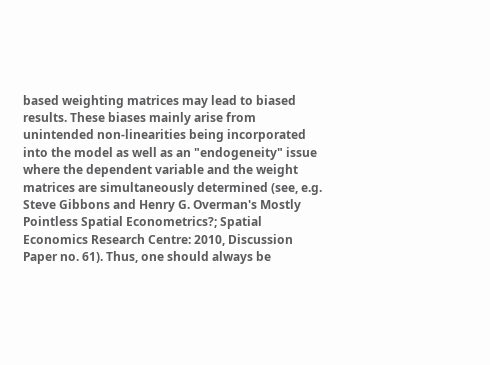based weighting matrices may lead to biased results. These biases mainly arise from unintended non-linearities being incorporated into the model as well as an "endogeneity" issue where the dependent variable and the weight matrices are simultaneously determined (see, e.g. Steve Gibbons and Henry G. Overman's Mostly Pointless Spatial Econometrics?; Spatial Economics Research Centre: 2010, Discussion Paper no. 61). Thus, one should always be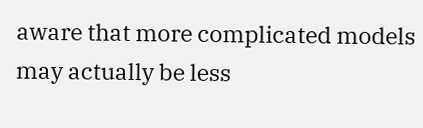aware that more complicated models may actually be less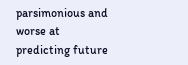parsimonious and worse at predicting future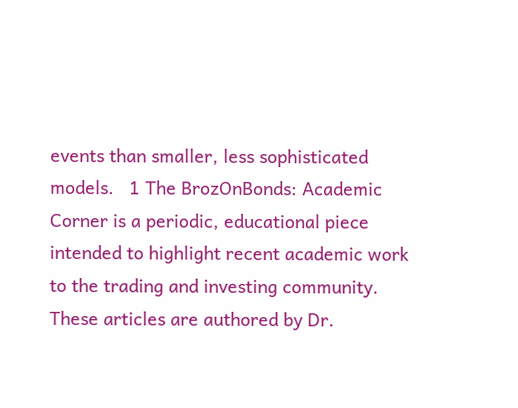events than smaller, less sophisticated models.   1 The BrozOnBonds: Academic Corner is a periodic, educational piece intended to highlight recent academic work to the trading and investing community. These articles are authored by Dr.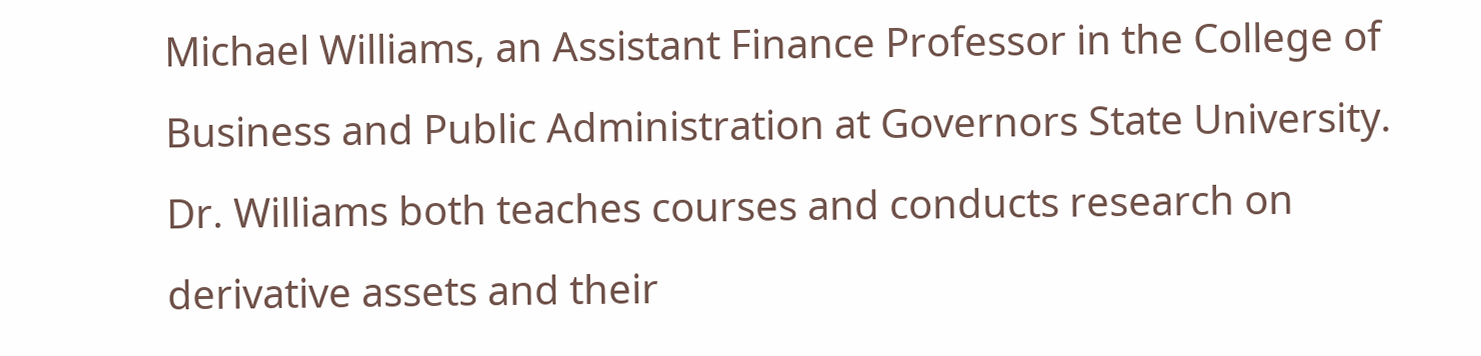Michael Williams, an Assistant Finance Professor in the College of Business and Public Administration at Governors State University. Dr. Williams both teaches courses and conducts research on derivative assets and their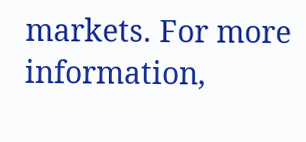markets. For more information,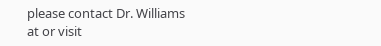please contact Dr. Williams at or visit